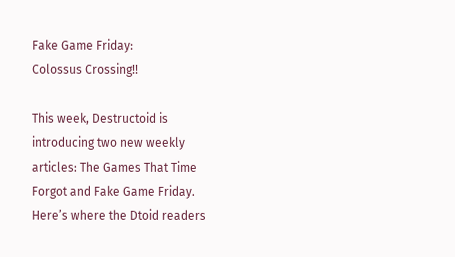Fake Game Friday:
Colossus Crossing!!

This week, Destructoid is introducing two new weekly articles: The Games That Time Forgot and Fake Game Friday. Here’s where the Dtoid readers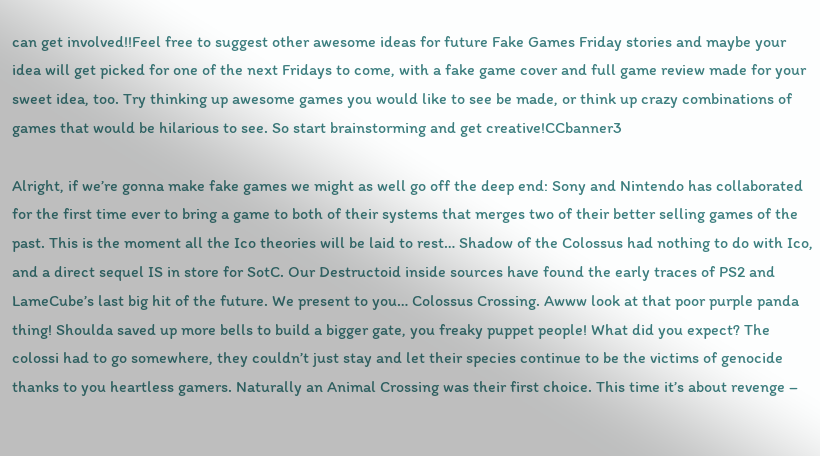can get involved!!Feel free to suggest other awesome ideas for future Fake Games Friday stories and maybe your idea will get picked for one of the next Fridays to come, with a fake game cover and full game review made for your sweet idea, too. Try thinking up awesome games you would like to see be made, or think up crazy combinations of games that would be hilarious to see. So start brainstorming and get creative!CCbanner3

Alright, if we’re gonna make fake games we might as well go off the deep end: Sony and Nintendo has collaborated for the first time ever to bring a game to both of their systems that merges two of their better selling games of the past. This is the moment all the Ico theories will be laid to rest… Shadow of the Colossus had nothing to do with Ico, and a direct sequel IS in store for SotC. Our Destructoid inside sources have found the early traces of PS2 and LameCube’s last big hit of the future. We present to you… Colossus Crossing. Awww look at that poor purple panda thing! Shoulda saved up more bells to build a bigger gate, you freaky puppet people! What did you expect? The colossi had to go somewhere, they couldn’t just stay and let their species continue to be the victims of genocide thanks to you heartless gamers. Naturally an Animal Crossing was their first choice. This time it’s about revenge –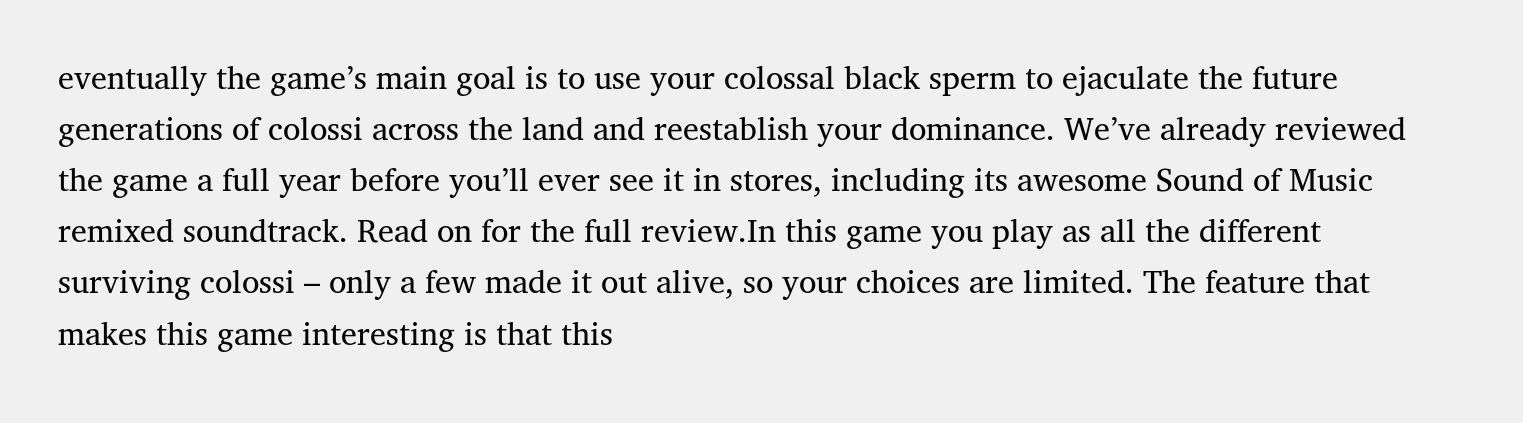eventually the game’s main goal is to use your colossal black sperm to ejaculate the future generations of colossi across the land and reestablish your dominance. We’ve already reviewed the game a full year before you’ll ever see it in stores, including its awesome Sound of Music remixed soundtrack. Read on for the full review.In this game you play as all the different surviving colossi – only a few made it out alive, so your choices are limited. The feature that makes this game interesting is that this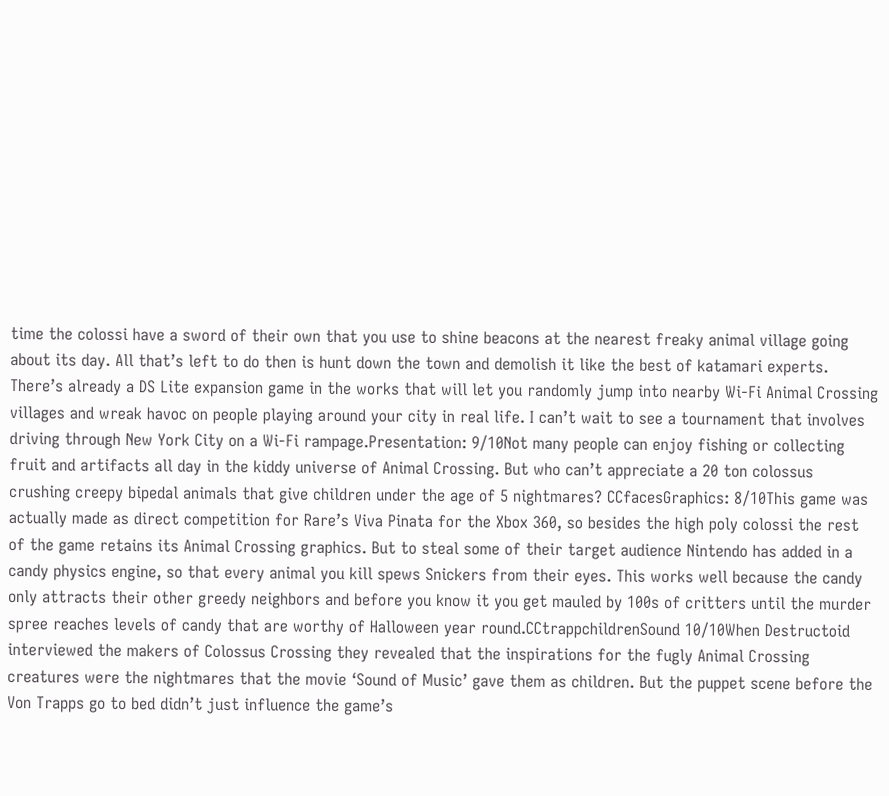time the colossi have a sword of their own that you use to shine beacons at the nearest freaky animal village going about its day. All that’s left to do then is hunt down the town and demolish it like the best of katamari experts. There’s already a DS Lite expansion game in the works that will let you randomly jump into nearby Wi-Fi Animal Crossing villages and wreak havoc on people playing around your city in real life. I can’t wait to see a tournament that involves driving through New York City on a Wi-Fi rampage.Presentation: 9/10Not many people can enjoy fishing or collecting fruit and artifacts all day in the kiddy universe of Animal Crossing. But who can’t appreciate a 20 ton colossus crushing creepy bipedal animals that give children under the age of 5 nightmares? CCfacesGraphics: 8/10This game was actually made as direct competition for Rare’s Viva Pinata for the Xbox 360, so besides the high poly colossi the rest of the game retains its Animal Crossing graphics. But to steal some of their target audience Nintendo has added in a candy physics engine, so that every animal you kill spews Snickers from their eyes. This works well because the candy only attracts their other greedy neighbors and before you know it you get mauled by 100s of critters until the murder spree reaches levels of candy that are worthy of Halloween year round.CCtrappchildrenSound 10/10When Destructoid interviewed the makers of Colossus Crossing they revealed that the inspirations for the fugly Animal Crossing creatures were the nightmares that the movie ‘Sound of Music’ gave them as children. But the puppet scene before the Von Trapps go to bed didn’t just influence the game’s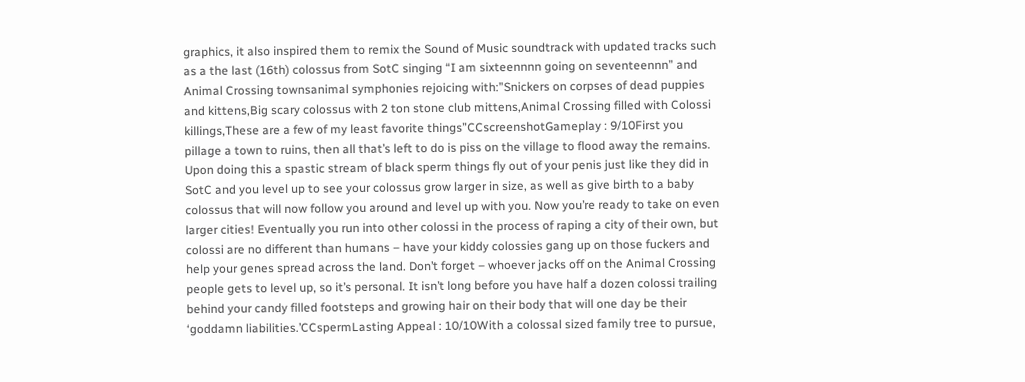graphics, it also inspired them to remix the Sound of Music soundtrack with updated tracks such as a the last (16th) colossus from SotC singing “I am sixteennnn going on seventeennn” and Animal Crossing townsanimal symphonies rejoicing with:”Snickers on corpses of dead puppies and kittens,Big scary colossus with 2 ton stone club mittens,Animal Crossing filled with Colossi killings,These are a few of my least favorite things”CCscreenshotGameplay : 9/10First you pillage a town to ruins, then all that’s left to do is piss on the village to flood away the remains. Upon doing this a spastic stream of black sperm things fly out of your penis just like they did in SotC and you level up to see your colossus grow larger in size, as well as give birth to a baby colossus that will now follow you around and level up with you. Now you’re ready to take on even larger cities! Eventually you run into other colossi in the process of raping a city of their own, but colossi are no different than humans – have your kiddy colossies gang up on those fuckers and help your genes spread across the land. Don’t forget – whoever jacks off on the Animal Crossing people gets to level up, so it’s personal. It isn’t long before you have half a dozen colossi trailing behind your candy filled footsteps and growing hair on their body that will one day be their ‘goddamn liabilities.’CCspermLasting Appeal : 10/10With a colossal sized family tree to pursue,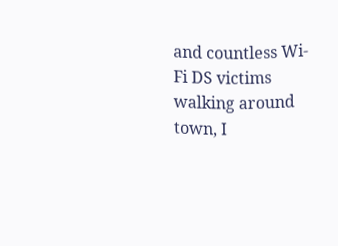and countless Wi-Fi DS victims walking around town, I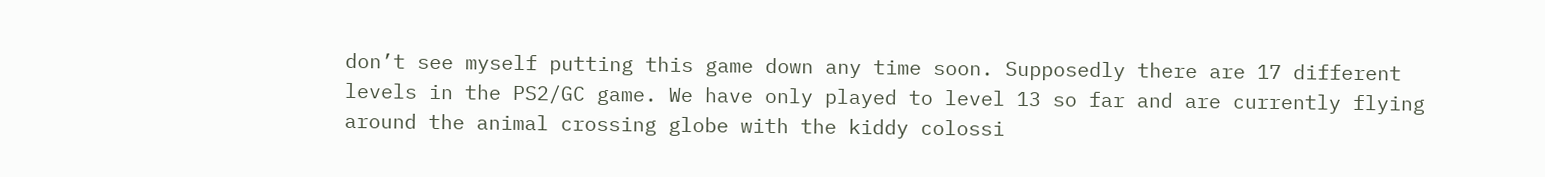don’t see myself putting this game down any time soon. Supposedly there are 17 different levels in the PS2/GC game. We have only played to level 13 so far and are currently flying around the animal crossing globe with the kiddy colossi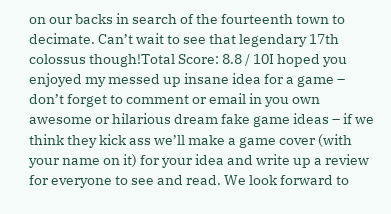on our backs in search of the fourteenth town to decimate. Can’t wait to see that legendary 17th colossus though!Total Score: 8.8 / 10I hoped you enjoyed my messed up insane idea for a game – don’t forget to comment or email in you own awesome or hilarious dream fake game ideas – if we think they kick ass we’ll make a game cover (with your name on it) for your idea and write up a review for everyone to see and read. We look forward to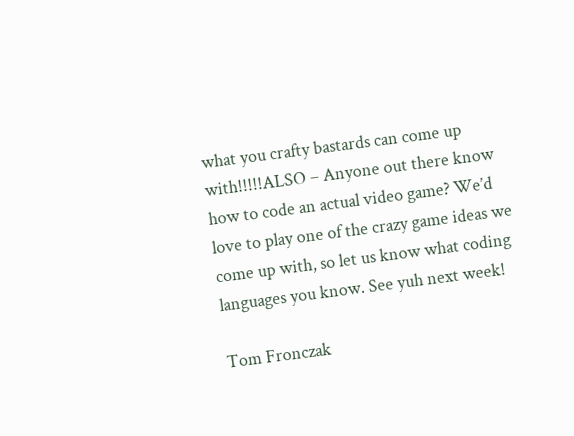what you crafty bastards can come up with!!!!!ALSO – Anyone out there know how to code an actual video game? We’d love to play one of the crazy game ideas we come up with, so let us know what coding languages you know. See yuh next week!

Tom Fronczak